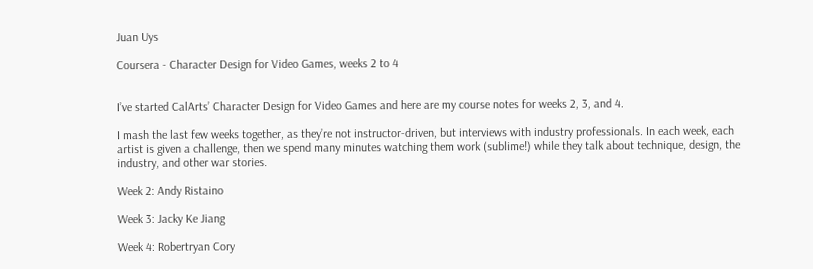Juan Uys

Coursera - Character Design for Video Games, weeks 2 to 4


I’ve started CalArts’ Character Design for Video Games and here are my course notes for weeks 2, 3, and 4.

I mash the last few weeks together, as they’re not instructor-driven, but interviews with industry professionals. In each week, each artist is given a challenge, then we spend many minutes watching them work (sublime!) while they talk about technique, design, the industry, and other war stories.

Week 2: Andy Ristaino

Week 3: Jacky Ke Jiang

Week 4: Robertryan Cory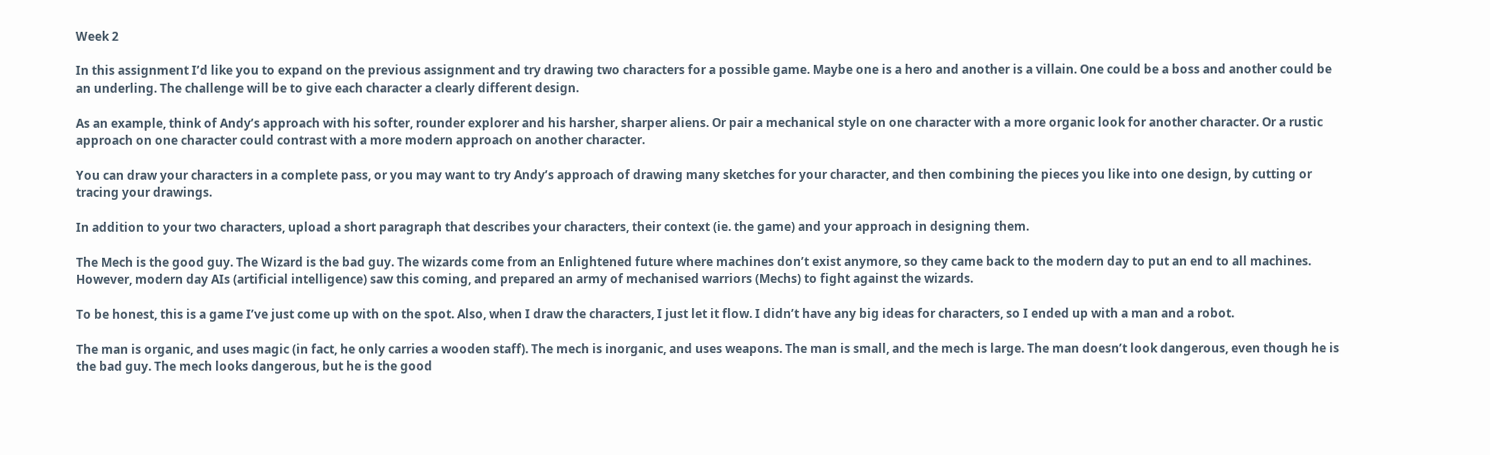Week 2

In this assignment I’d like you to expand on the previous assignment and try drawing two characters for a possible game. Maybe one is a hero and another is a villain. One could be a boss and another could be an underling. The challenge will be to give each character a clearly different design.

As an example, think of Andy’s approach with his softer, rounder explorer and his harsher, sharper aliens. Or pair a mechanical style on one character with a more organic look for another character. Or a rustic approach on one character could contrast with a more modern approach on another character.

You can draw your characters in a complete pass, or you may want to try Andy’s approach of drawing many sketches for your character, and then combining the pieces you like into one design, by cutting or tracing your drawings.

In addition to your two characters, upload a short paragraph that describes your characters, their context (ie. the game) and your approach in designing them.

The Mech is the good guy. The Wizard is the bad guy. The wizards come from an Enlightened future where machines don’t exist anymore, so they came back to the modern day to put an end to all machines. However, modern day AIs (artificial intelligence) saw this coming, and prepared an army of mechanised warriors (Mechs) to fight against the wizards.

To be honest, this is a game I’ve just come up with on the spot. Also, when I draw the characters, I just let it flow. I didn’t have any big ideas for characters, so I ended up with a man and a robot.

The man is organic, and uses magic (in fact, he only carries a wooden staff). The mech is inorganic, and uses weapons. The man is small, and the mech is large. The man doesn’t look dangerous, even though he is the bad guy. The mech looks dangerous, but he is the good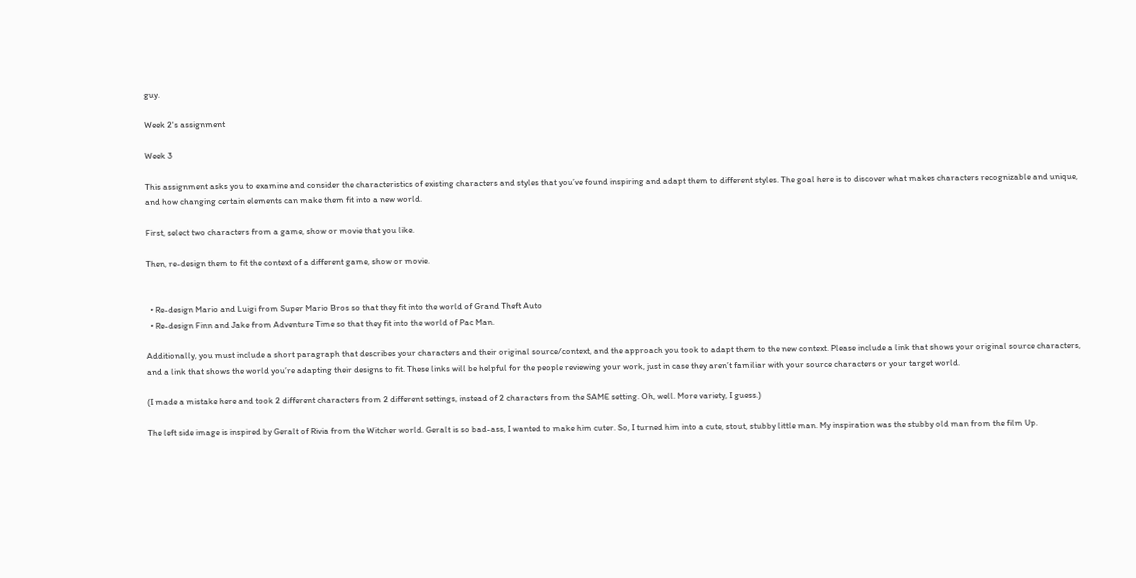guy.

Week 2's assignment

Week 3

This assignment asks you to examine and consider the characteristics of existing characters and styles that you’ve found inspiring and adapt them to different styles. The goal here is to discover what makes characters recognizable and unique, and how changing certain elements can make them fit into a new world.

First, select two characters from a game, show or movie that you like.

Then, re-design them to fit the context of a different game, show or movie.


  • Re-design Mario and Luigi from Super Mario Bros so that they fit into the world of Grand Theft Auto
  • Re-design Finn and Jake from Adventure Time so that they fit into the world of Pac Man.

Additionally, you must include a short paragraph that describes your characters and their original source/context, and the approach you took to adapt them to the new context. Please include a link that shows your original source characters, and a link that shows the world you’re adapting their designs to fit. These links will be helpful for the people reviewing your work, just in case they aren’t familiar with your source characters or your target world.

(I made a mistake here and took 2 different characters from 2 different settings, instead of 2 characters from the SAME setting. Oh, well. More variety, I guess.)

The left side image is inspired by Geralt of Rivia from the Witcher world. Geralt is so bad-ass, I wanted to make him cuter. So, I turned him into a cute, stout, stubby little man. My inspiration was the stubby old man from the film Up.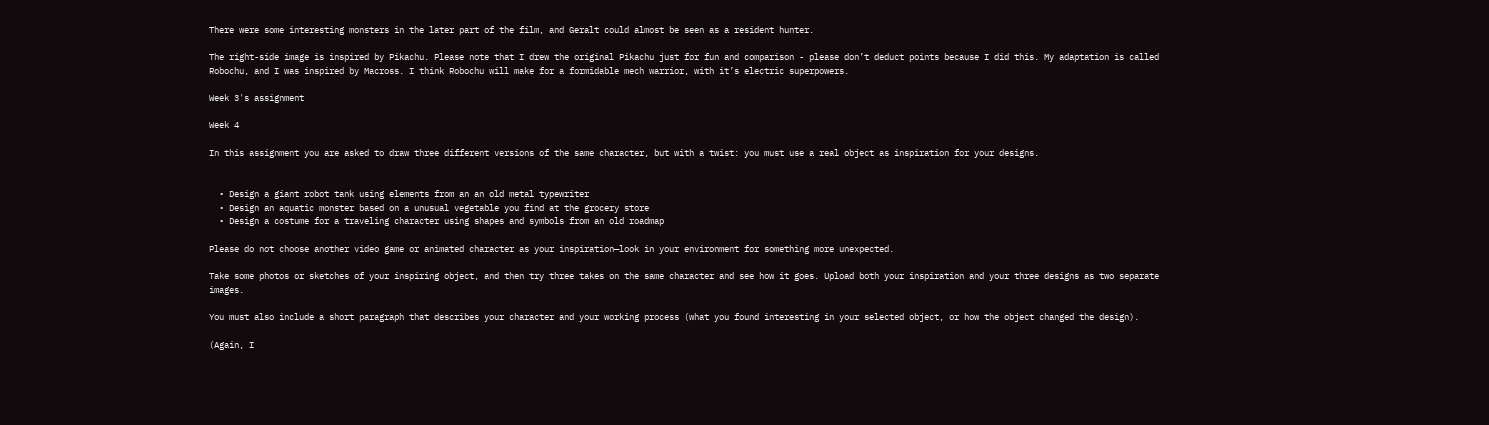There were some interesting monsters in the later part of the film, and Geralt could almost be seen as a resident hunter.

The right-side image is inspired by Pikachu. Please note that I drew the original Pikachu just for fun and comparison - please don’t deduct points because I did this. My adaptation is called Robochu, and I was inspired by Macross. I think Robochu will make for a formidable mech warrior, with it’s electric superpowers.

Week 3's assignment

Week 4

In this assignment you are asked to draw three different versions of the same character, but with a twist: you must use a real object as inspiration for your designs.


  • Design a giant robot tank using elements from an an old metal typewriter
  • Design an aquatic monster based on a unusual vegetable you find at the grocery store
  • Design a costume for a traveling character using shapes and symbols from an old roadmap

Please do not choose another video game or animated character as your inspiration—look in your environment for something more unexpected.

Take some photos or sketches of your inspiring object, and then try three takes on the same character and see how it goes. Upload both your inspiration and your three designs as two separate images.

You must also include a short paragraph that describes your character and your working process (what you found interesting in your selected object, or how the object changed the design).

(Again, I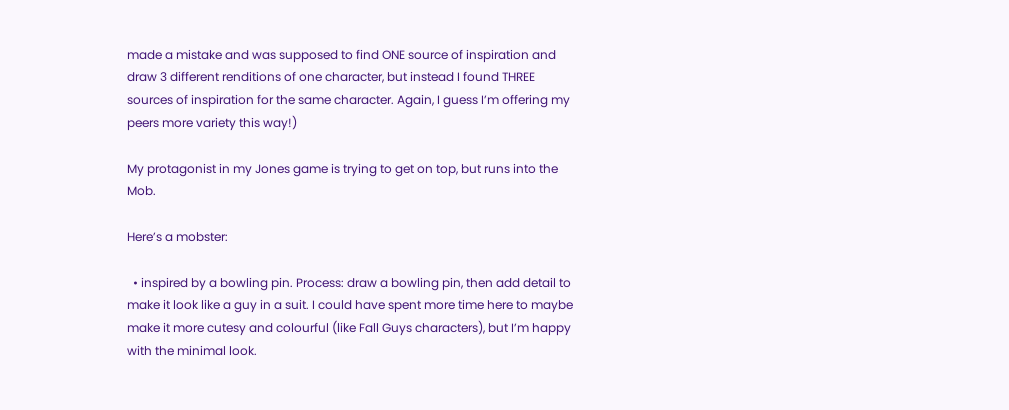made a mistake and was supposed to find ONE source of inspiration and draw 3 different renditions of one character, but instead I found THREE sources of inspiration for the same character. Again, I guess I’m offering my peers more variety this way!)

My protagonist in my Jones game is trying to get on top, but runs into the Mob.

Here’s a mobster:

  • inspired by a bowling pin. Process: draw a bowling pin, then add detail to make it look like a guy in a suit. I could have spent more time here to maybe make it more cutesy and colourful (like Fall Guys characters), but I’m happy with the minimal look.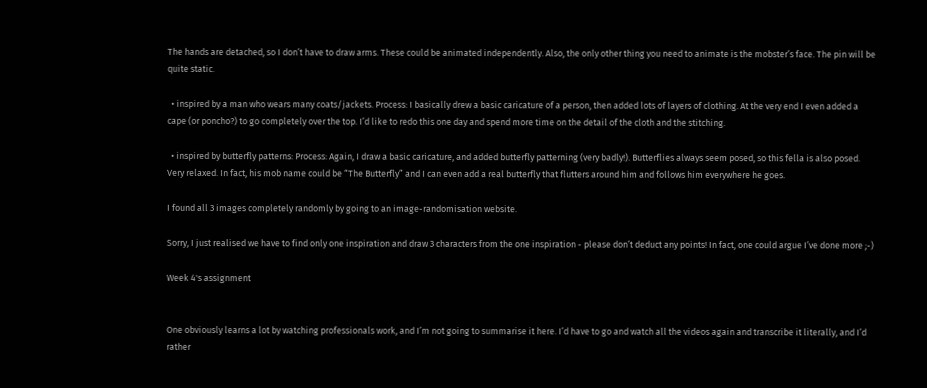The hands are detached, so I don’t have to draw arms. These could be animated independently. Also, the only other thing you need to animate is the mobster’s face. The pin will be quite static.

  • inspired by a man who wears many coats/jackets. Process: I basically drew a basic caricature of a person, then added lots of layers of clothing. At the very end I even added a cape (or poncho?) to go completely over the top. I’d like to redo this one day and spend more time on the detail of the cloth and the stitching.

  • inspired by butterfly patterns: Process: Again, I draw a basic caricature, and added butterfly patterning (very badly!). Butterflies always seem posed, so this fella is also posed. Very relaxed. In fact, his mob name could be “The Butterfly” and I can even add a real butterfly that flutters around him and follows him everywhere he goes.

I found all 3 images completely randomly by going to an image-randomisation website.

Sorry, I just realised we have to find only one inspiration and draw 3 characters from the one inspiration - please don’t deduct any points! In fact, one could argue I’ve done more ;-)

Week 4's assignment


One obviously learns a lot by watching professionals work, and I’m not going to summarise it here. I’d have to go and watch all the videos again and transcribe it literally, and I’d rather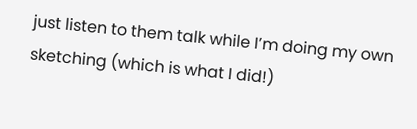just listen to them talk while I’m doing my own sketching (which is what I did!)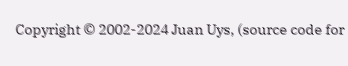Copyright © 2002-2024 Juan Uys, (source code for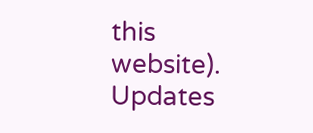this website). Updates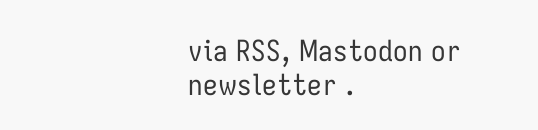via RSS, Mastodon or newsletter .